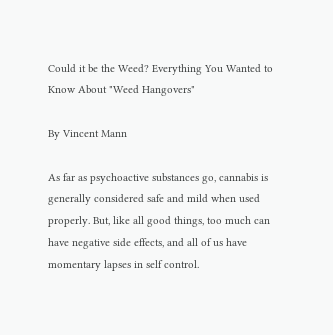Could it be the Weed? Everything You Wanted to Know About "Weed Hangovers"

By Vincent Mann

As far as psychoactive substances go, cannabis is generally considered safe and mild when used properly. But, like all good things, too much can have negative side effects, and all of us have momentary lapses in self control.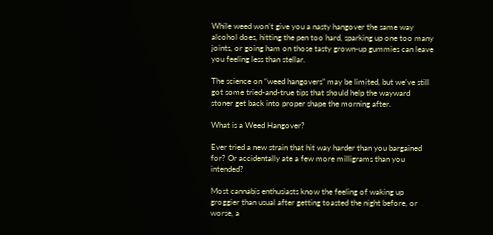While weed won’t give you a nasty hangover the same way alcohol does, hitting the pen too hard, sparking up one too many joints, or going ham on those tasty grown-up gummies can leave you feeling less than stellar.

The science on “weed hangovers” may be limited, but we’ve still got some tried-and-true tips that should help the wayward stoner get back into proper shape the morning after.

What is a Weed Hangover?

Ever tried a new strain that hit way harder than you bargained for? Or accidentally ate a few more milligrams than you intended?

Most cannabis enthusiasts know the feeling of waking up groggier than usual after getting toasted the night before, or worse, a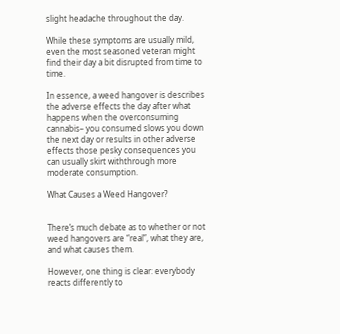slight headache throughout the day.

While these symptoms are usually mild, even the most seasoned veteran might find their day a bit disrupted from time to time.

In essence, a weed hangover is describes the adverse effects the day after what happens when the overconsuming cannabis– you consumed slows you down the next day or results in other adverse effects those pesky consequences you can usually skirt withthrough more moderate consumption.

What Causes a Weed Hangover?


There’s much debate as to whether or not weed hangovers are “real”, what they are, and what causes them.

However, one thing is clear: everybody reacts differently to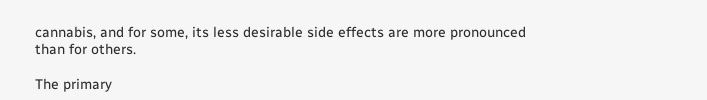cannabis, and for some, its less desirable side effects are more pronounced than for others.

The primary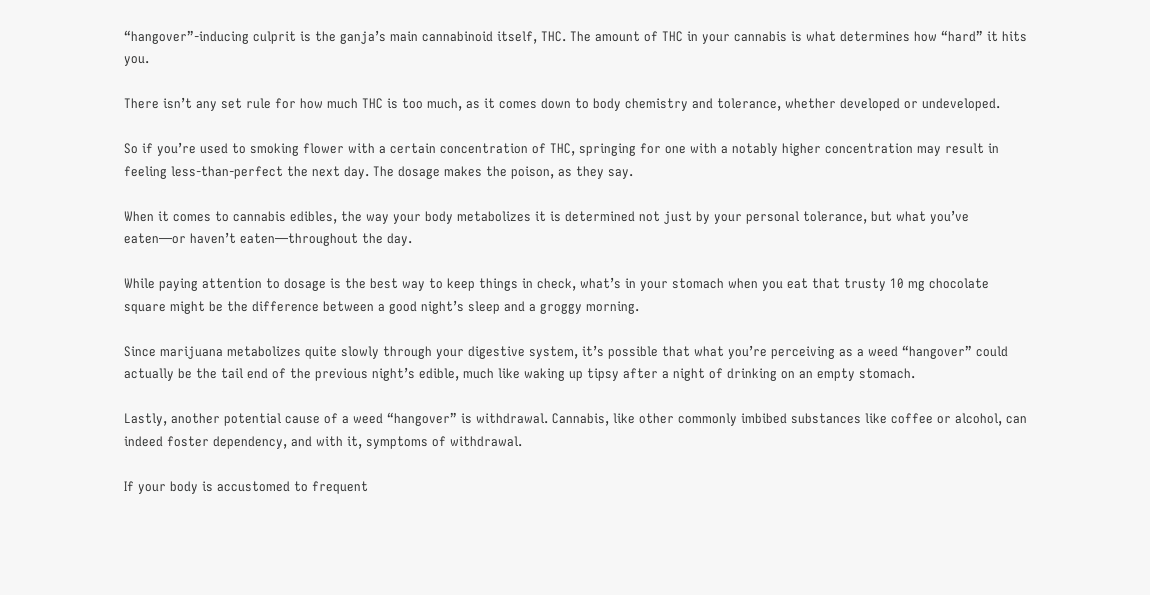“hangover”-inducing culprit is the ganja’s main cannabinoid itself, THC. The amount of THC in your cannabis is what determines how “hard” it hits you.

There isn’t any set rule for how much THC is too much, as it comes down to body chemistry and tolerance, whether developed or undeveloped.

So if you’re used to smoking flower with a certain concentration of THC, springing for one with a notably higher concentration may result in feeling less-than-perfect the next day. The dosage makes the poison, as they say.

When it comes to cannabis edibles, the way your body metabolizes it is determined not just by your personal tolerance, but what you’ve eaten—or haven’t eaten—throughout the day.

While paying attention to dosage is the best way to keep things in check, what’s in your stomach when you eat that trusty 10 mg chocolate square might be the difference between a good night’s sleep and a groggy morning.

Since marijuana metabolizes quite slowly through your digestive system, it’s possible that what you’re perceiving as a weed “hangover” could actually be the tail end of the previous night’s edible, much like waking up tipsy after a night of drinking on an empty stomach.

Lastly, another potential cause of a weed “hangover” is withdrawal. Cannabis, like other commonly imbibed substances like coffee or alcohol, can indeed foster dependency, and with it, symptoms of withdrawal.

If your body is accustomed to frequent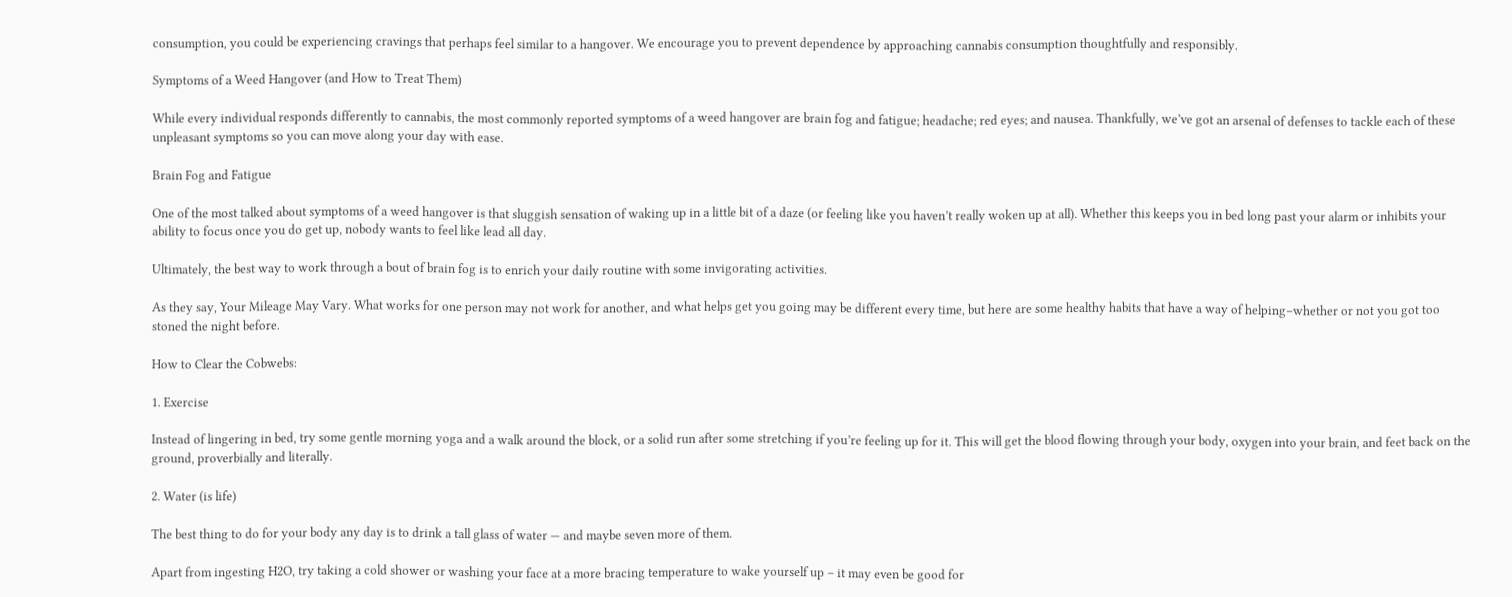consumption, you could be experiencing cravings that perhaps feel similar to a hangover. We encourage you to prevent dependence by approaching cannabis consumption thoughtfully and responsibly.

Symptoms of a Weed Hangover (and How to Treat Them)

While every individual responds differently to cannabis, the most commonly reported symptoms of a weed hangover are brain fog and fatigue; headache; red eyes; and nausea. Thankfully, we’ve got an arsenal of defenses to tackle each of these unpleasant symptoms so you can move along your day with ease.

Brain Fog and Fatigue

One of the most talked about symptoms of a weed hangover is that sluggish sensation of waking up in a little bit of a daze (or feeling like you haven’t really woken up at all). Whether this keeps you in bed long past your alarm or inhibits your ability to focus once you do get up, nobody wants to feel like lead all day.

Ultimately, the best way to work through a bout of brain fog is to enrich your daily routine with some invigorating activities.

As they say, Your Mileage May Vary. What works for one person may not work for another, and what helps get you going may be different every time, but here are some healthy habits that have a way of helping–whether or not you got too stoned the night before.

How to Clear the Cobwebs:

1. Exercise

Instead of lingering in bed, try some gentle morning yoga and a walk around the block, or a solid run after some stretching if you’re feeling up for it. This will get the blood flowing through your body, oxygen into your brain, and feet back on the ground, proverbially and literally.

2. Water (is life)

The best thing to do for your body any day is to drink a tall glass of water — and maybe seven more of them.

Apart from ingesting H2O, try taking a cold shower or washing your face at a more bracing temperature to wake yourself up – it may even be good for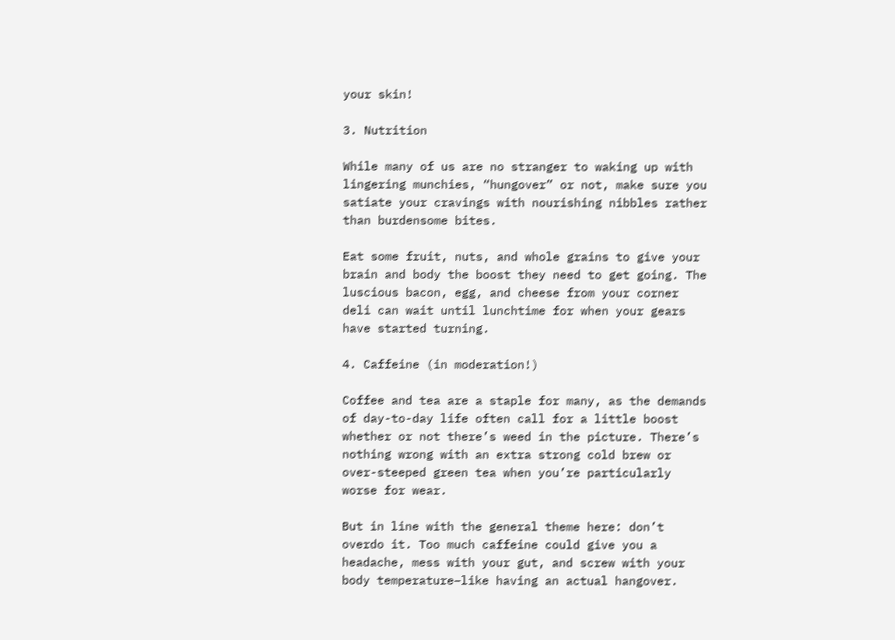your skin!

3. Nutrition

While many of us are no stranger to waking up with lingering munchies, “hungover” or not, make sure you satiate your cravings with nourishing nibbles rather than burdensome bites.

Eat some fruit, nuts, and whole grains to give your brain and body the boost they need to get going. The luscious bacon, egg, and cheese from your corner deli can wait until lunchtime for when your gears have started turning.

4. Caffeine (in moderation!)

Coffee and tea are a staple for many, as the demands of day-to-day life often call for a little boost whether or not there’s weed in the picture. There’s nothing wrong with an extra strong cold brew or over-steeped green tea when you’re particularly worse for wear.

But in line with the general theme here: don’t overdo it. Too much caffeine could give you a headache, mess with your gut, and screw with your body temperature–like having an actual hangover.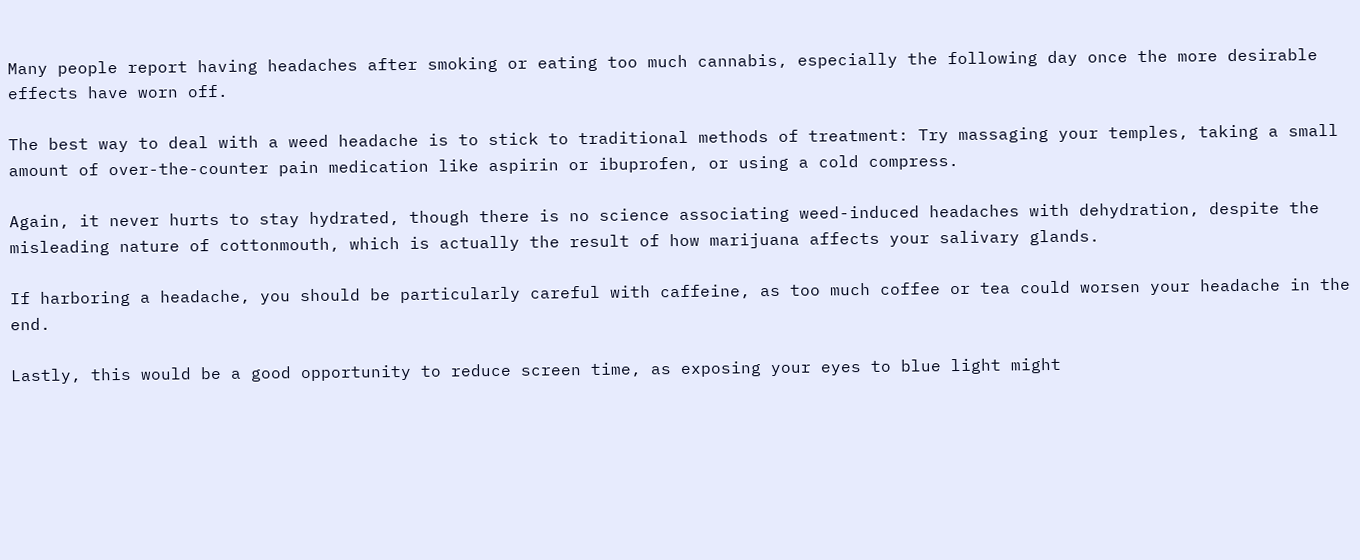Many people report having headaches after smoking or eating too much cannabis, especially the following day once the more desirable effects have worn off.

The best way to deal with a weed headache is to stick to traditional methods of treatment: Try massaging your temples, taking a small amount of over-the-counter pain medication like aspirin or ibuprofen, or using a cold compress.

Again, it never hurts to stay hydrated, though there is no science associating weed-induced headaches with dehydration, despite the misleading nature of cottonmouth, which is actually the result of how marijuana affects your salivary glands.

If harboring a headache, you should be particularly careful with caffeine, as too much coffee or tea could worsen your headache in the end.

Lastly, this would be a good opportunity to reduce screen time, as exposing your eyes to blue light might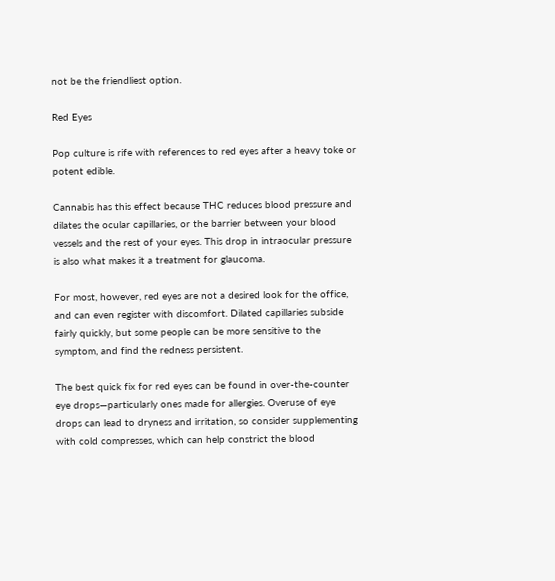not be the friendliest option.

Red Eyes

Pop culture is rife with references to red eyes after a heavy toke or potent edible.

Cannabis has this effect because THC reduces blood pressure and dilates the ocular capillaries, or the barrier between your blood vessels and the rest of your eyes. This drop in intraocular pressure is also what makes it a treatment for glaucoma.

For most, however, red eyes are not a desired look for the office, and can even register with discomfort. Dilated capillaries subside fairly quickly, but some people can be more sensitive to the symptom, and find the redness persistent.

The best quick fix for red eyes can be found in over-the-counter eye drops—particularly ones made for allergies. Overuse of eye drops can lead to dryness and irritation, so consider supplementing with cold compresses, which can help constrict the blood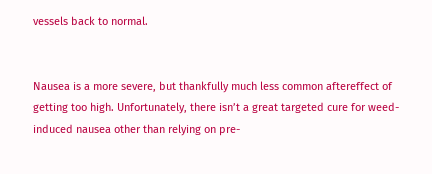vessels back to normal.


Nausea is a more severe, but thankfully much less common aftereffect of getting too high. Unfortunately, there isn’t a great targeted cure for weed-induced nausea other than relying on pre-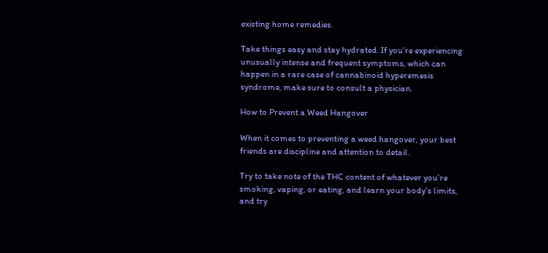existing home remedies.

Take things easy and stay hydrated. If you’re experiencing unusually intense and frequent symptoms, which can happen in a rare case of cannabinoid hyperemesis syndrome, make sure to consult a physician.

How to Prevent a Weed Hangover

When it comes to preventing a weed hangover, your best friends are discipline and attention to detail.

Try to take note of the THC content of whatever you’re smoking, vaping, or eating, and learn your body’s limits, and try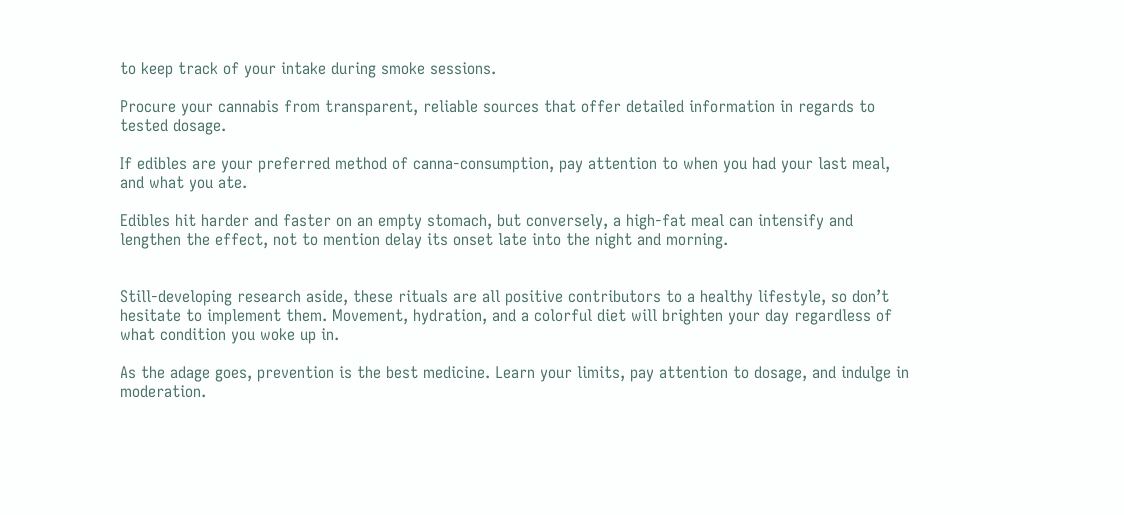to keep track of your intake during smoke sessions.

Procure your cannabis from transparent, reliable sources that offer detailed information in regards to tested dosage.

If edibles are your preferred method of canna-consumption, pay attention to when you had your last meal, and what you ate.

Edibles hit harder and faster on an empty stomach, but conversely, a high-fat meal can intensify and lengthen the effect, not to mention delay its onset late into the night and morning.


Still-developing research aside, these rituals are all positive contributors to a healthy lifestyle, so don’t hesitate to implement them. Movement, hydration, and a colorful diet will brighten your day regardless of what condition you woke up in.

As the adage goes, prevention is the best medicine. Learn your limits, pay attention to dosage, and indulge in moderation.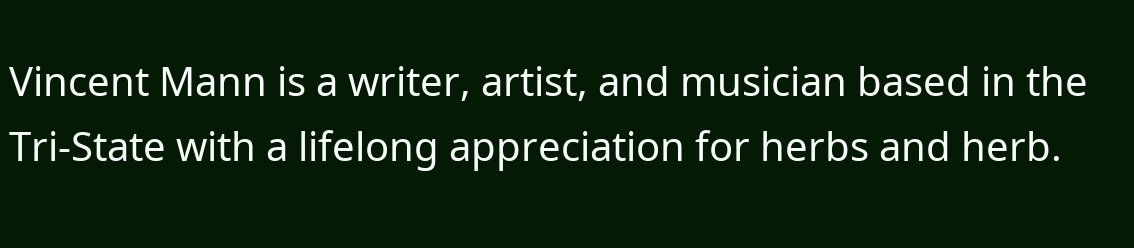Vincent Mann is a writer, artist, and musician based in the Tri-State with a lifelong appreciation for herbs and herb.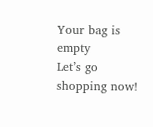Your bag is empty
Let’s go shopping now!